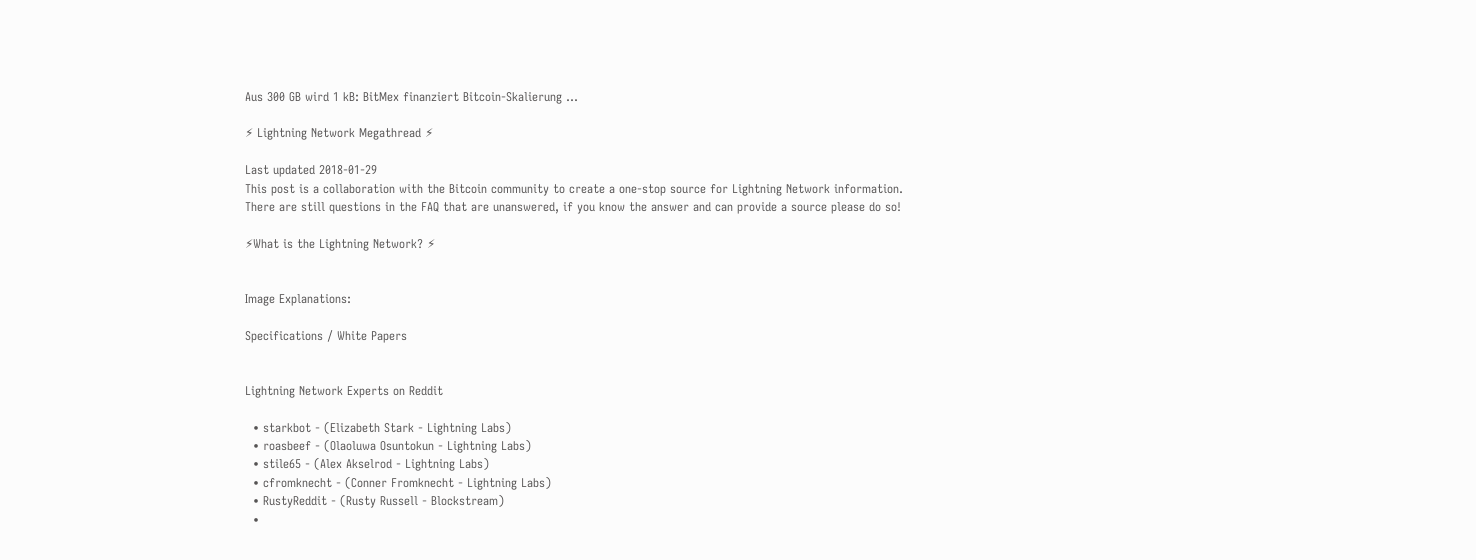Aus 300 GB wird 1 kB: BitMex finanziert Bitcoin-Skalierung ...

⚡ Lightning Network Megathread ⚡

Last updated 2018-01-29
This post is a collaboration with the Bitcoin community to create a one-stop source for Lightning Network information.
There are still questions in the FAQ that are unanswered, if you know the answer and can provide a source please do so!

⚡What is the Lightning Network? ⚡


Image Explanations:

Specifications / White Papers


Lightning Network Experts on Reddit

  • starkbot - (Elizabeth Stark - Lightning Labs)
  • roasbeef - (Olaoluwa Osuntokun - Lightning Labs)
  • stile65 - (Alex Akselrod - Lightning Labs)
  • cfromknecht - (Conner Fromknecht - Lightning Labs)
  • RustyReddit - (Rusty Russell - Blockstream)
  •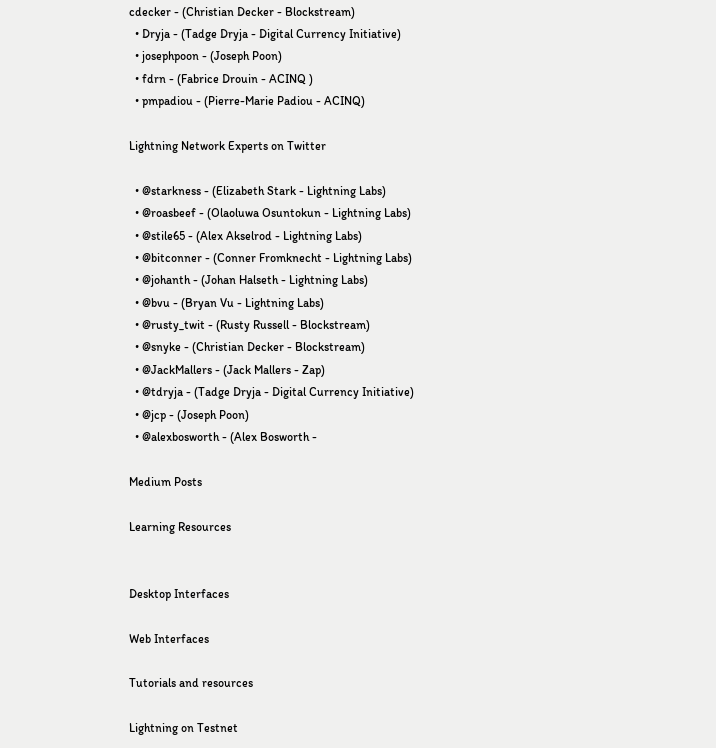cdecker - (Christian Decker - Blockstream)
  • Dryja - (Tadge Dryja - Digital Currency Initiative)
  • josephpoon - (Joseph Poon)
  • fdrn - (Fabrice Drouin - ACINQ )
  • pmpadiou - (Pierre-Marie Padiou - ACINQ)

Lightning Network Experts on Twitter

  • @starkness - (Elizabeth Stark - Lightning Labs)
  • @roasbeef - (Olaoluwa Osuntokun - Lightning Labs)
  • @stile65 - (Alex Akselrod - Lightning Labs)
  • @bitconner - (Conner Fromknecht - Lightning Labs)
  • @johanth - (Johan Halseth - Lightning Labs)
  • @bvu - (Bryan Vu - Lightning Labs)
  • @rusty_twit - (Rusty Russell - Blockstream)
  • @snyke - (Christian Decker - Blockstream)
  • @JackMallers - (Jack Mallers - Zap)
  • @tdryja - (Tadge Dryja - Digital Currency Initiative)
  • @jcp - (Joseph Poon)
  • @alexbosworth - (Alex Bosworth -

Medium Posts

Learning Resources


Desktop Interfaces

Web Interfaces

Tutorials and resources

Lightning on Testnet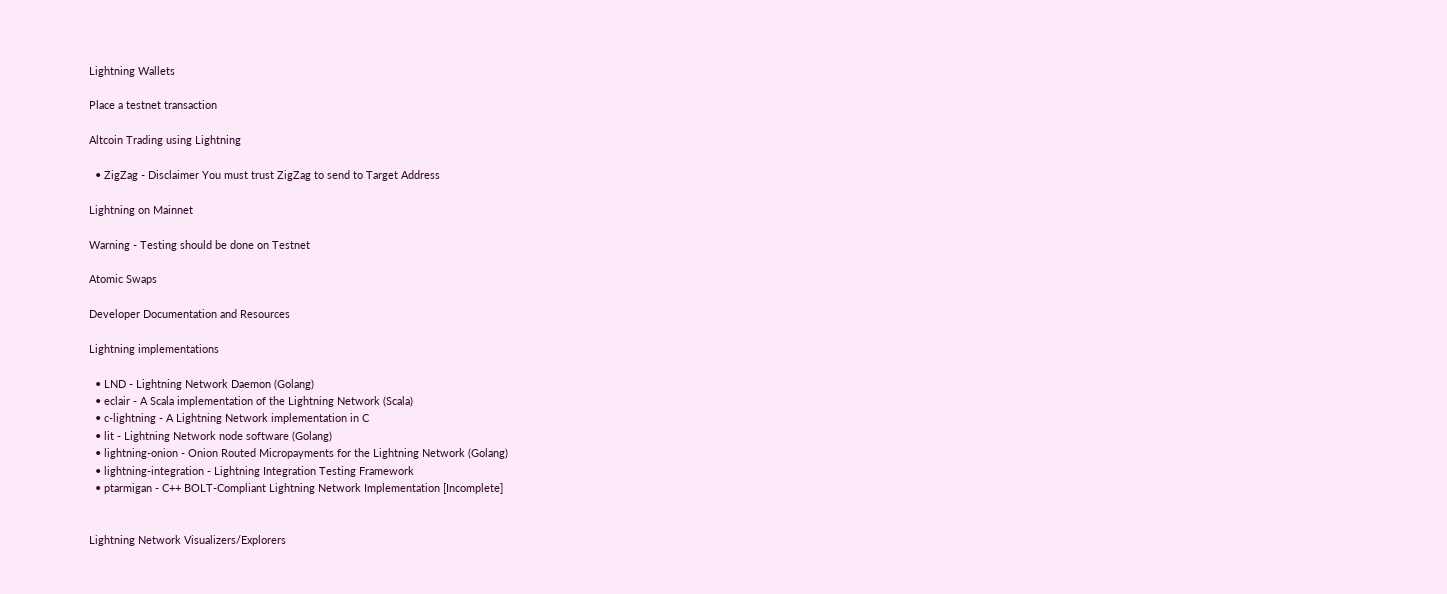Lightning Wallets

Place a testnet transaction

Altcoin Trading using Lightning

  • ZigZag - Disclaimer You must trust ZigZag to send to Target Address

Lightning on Mainnet

Warning - Testing should be done on Testnet

Atomic Swaps

Developer Documentation and Resources

Lightning implementations

  • LND - Lightning Network Daemon (Golang)
  • eclair - A Scala implementation of the Lightning Network (Scala)
  • c-lightning - A Lightning Network implementation in C
  • lit - Lightning Network node software (Golang)
  • lightning-onion - Onion Routed Micropayments for the Lightning Network (Golang)
  • lightning-integration - Lightning Integration Testing Framework
  • ptarmigan - C++ BOLT-Compliant Lightning Network Implementation [Incomplete]


Lightning Network Visualizers/Explorers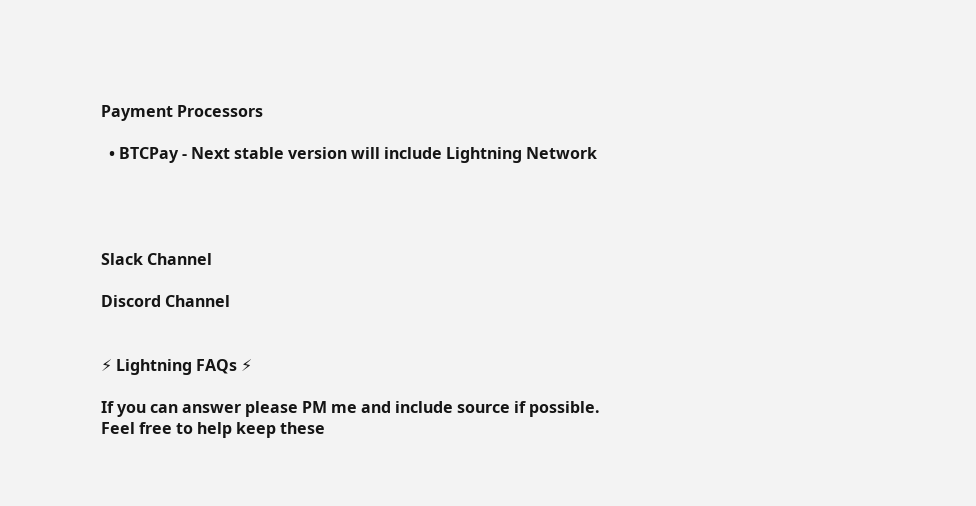Payment Processors

  • BTCPay - Next stable version will include Lightning Network




Slack Channel

Discord Channel


⚡ Lightning FAQs ⚡

If you can answer please PM me and include source if possible. Feel free to help keep these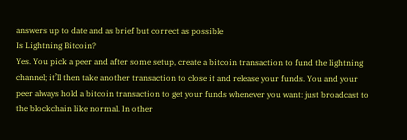answers up to date and as brief but correct as possible
Is Lightning Bitcoin?
Yes. You pick a peer and after some setup, create a bitcoin transaction to fund the lightning channel; it’ll then take another transaction to close it and release your funds. You and your peer always hold a bitcoin transaction to get your funds whenever you want: just broadcast to the blockchain like normal. In other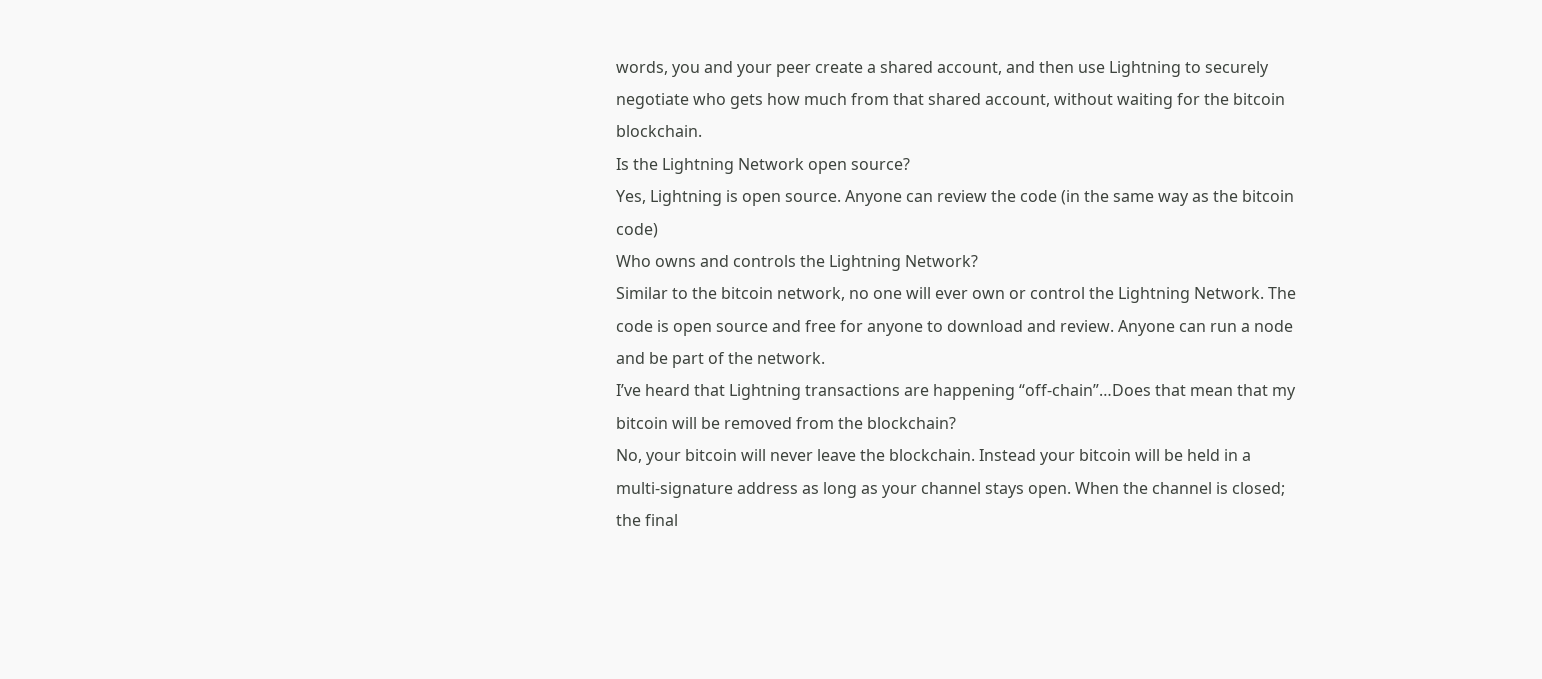words, you and your peer create a shared account, and then use Lightning to securely negotiate who gets how much from that shared account, without waiting for the bitcoin blockchain.
Is the Lightning Network open source?
Yes, Lightning is open source. Anyone can review the code (in the same way as the bitcoin code)
Who owns and controls the Lightning Network?
Similar to the bitcoin network, no one will ever own or control the Lightning Network. The code is open source and free for anyone to download and review. Anyone can run a node and be part of the network.
I’ve heard that Lightning transactions are happening “off-chain”…Does that mean that my bitcoin will be removed from the blockchain?
No, your bitcoin will never leave the blockchain. Instead your bitcoin will be held in a multi-signature address as long as your channel stays open. When the channel is closed; the final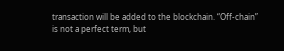transaction will be added to the blockchain. “Off-chain” is not a perfect term, but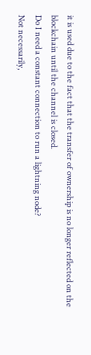it is used due to the fact that the transfer of ownership is no longer reflected on the blockchain until the channel is closed.
Do I need a constant connection to run a lightning node?
Not necessarily,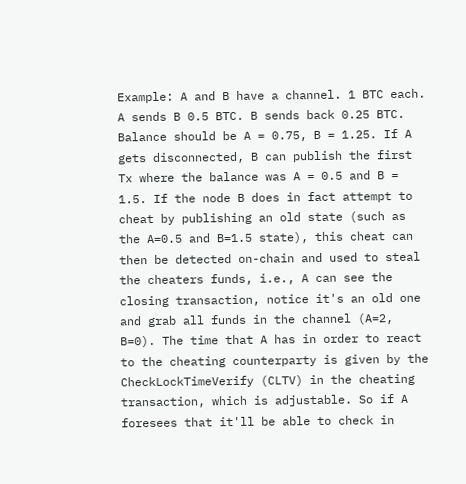Example: A and B have a channel. 1 BTC each. A sends B 0.5 BTC. B sends back 0.25 BTC. Balance should be A = 0.75, B = 1.25. If A gets disconnected, B can publish the first Tx where the balance was A = 0.5 and B = 1.5. If the node B does in fact attempt to cheat by publishing an old state (such as the A=0.5 and B=1.5 state), this cheat can then be detected on-chain and used to steal the cheaters funds, i.e., A can see the closing transaction, notice it's an old one and grab all funds in the channel (A=2, B=0). The time that A has in order to react to the cheating counterparty is given by the CheckLockTimeVerify (CLTV) in the cheating transaction, which is adjustable. So if A foresees that it'll be able to check in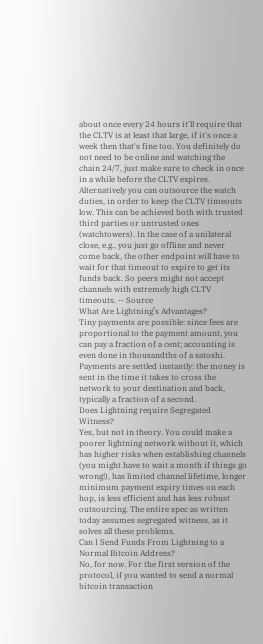about once every 24 hours it'll require that the CLTV is at least that large, if it's once a week then that's fine too. You definitely do not need to be online and watching the chain 24/7, just make sure to check in once in a while before the CLTV expires. Alternatively you can outsource the watch duties, in order to keep the CLTV timeouts low. This can be achieved both with trusted third parties or untrusted ones (watchtowers). In the case of a unilateral close, e.g., you just go offline and never come back, the other endpoint will have to wait for that timeout to expire to get its funds back. So peers might not accept channels with extremely high CLTV timeouts. -- Source
What Are Lightning’s Advantages?
Tiny payments are possible: since fees are proportional to the payment amount, you can pay a fraction of a cent; accounting is even done in thousandths of a satoshi. Payments are settled instantly: the money is sent in the time it takes to cross the network to your destination and back, typically a fraction of a second.
Does Lightning require Segregated Witness?
Yes, but not in theory. You could make a poorer lightning network without it, which has higher risks when establishing channels (you might have to wait a month if things go wrong!), has limited channel lifetime, longer minimum payment expiry times on each hop, is less efficient and has less robust outsourcing. The entire spec as written today assumes segregated witness, as it solves all these problems.
Can I Send Funds From Lightning to a Normal Bitcoin Address?
No, for now. For the first version of the protocol, if you wanted to send a normal bitcoin transaction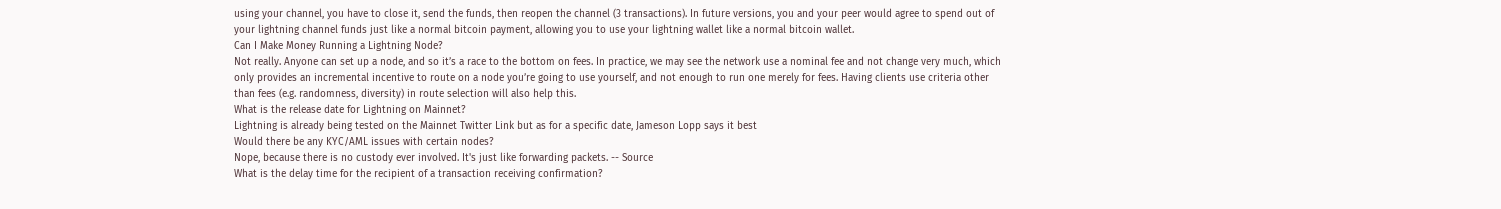using your channel, you have to close it, send the funds, then reopen the channel (3 transactions). In future versions, you and your peer would agree to spend out of your lightning channel funds just like a normal bitcoin payment, allowing you to use your lightning wallet like a normal bitcoin wallet.
Can I Make Money Running a Lightning Node?
Not really. Anyone can set up a node, and so it’s a race to the bottom on fees. In practice, we may see the network use a nominal fee and not change very much, which only provides an incremental incentive to route on a node you’re going to use yourself, and not enough to run one merely for fees. Having clients use criteria other than fees (e.g. randomness, diversity) in route selection will also help this.
What is the release date for Lightning on Mainnet?
Lightning is already being tested on the Mainnet Twitter Link but as for a specific date, Jameson Lopp says it best
Would there be any KYC/AML issues with certain nodes?
Nope, because there is no custody ever involved. It's just like forwarding packets. -- Source
What is the delay time for the recipient of a transaction receiving confirmation?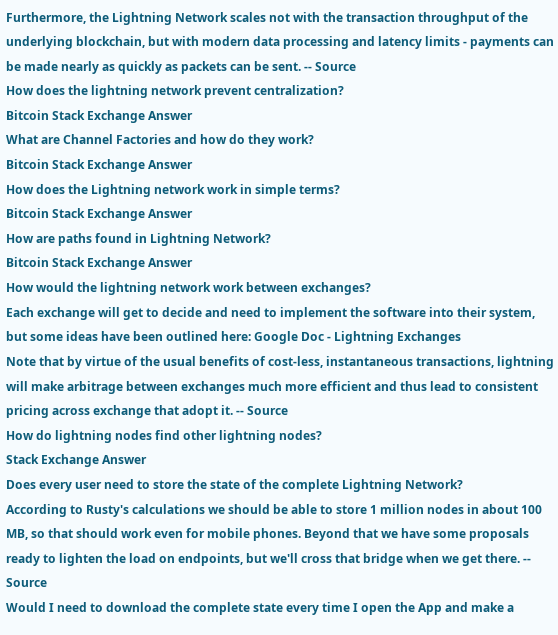Furthermore, the Lightning Network scales not with the transaction throughput of the underlying blockchain, but with modern data processing and latency limits - payments can be made nearly as quickly as packets can be sent. -- Source
How does the lightning network prevent centralization?
Bitcoin Stack Exchange Answer
What are Channel Factories and how do they work?
Bitcoin Stack Exchange Answer
How does the Lightning network work in simple terms?
Bitcoin Stack Exchange Answer
How are paths found in Lightning Network?
Bitcoin Stack Exchange Answer
How would the lightning network work between exchanges?
Each exchange will get to decide and need to implement the software into their system, but some ideas have been outlined here: Google Doc - Lightning Exchanges
Note that by virtue of the usual benefits of cost-less, instantaneous transactions, lightning will make arbitrage between exchanges much more efficient and thus lead to consistent pricing across exchange that adopt it. -- Source
How do lightning nodes find other lightning nodes?
Stack Exchange Answer
Does every user need to store the state of the complete Lightning Network?
According to Rusty's calculations we should be able to store 1 million nodes in about 100 MB, so that should work even for mobile phones. Beyond that we have some proposals ready to lighten the load on endpoints, but we'll cross that bridge when we get there. -- Source
Would I need to download the complete state every time I open the App and make a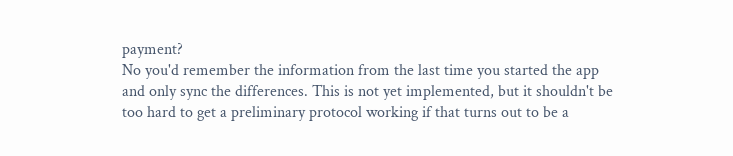payment?
No you'd remember the information from the last time you started the app and only sync the differences. This is not yet implemented, but it shouldn't be too hard to get a preliminary protocol working if that turns out to be a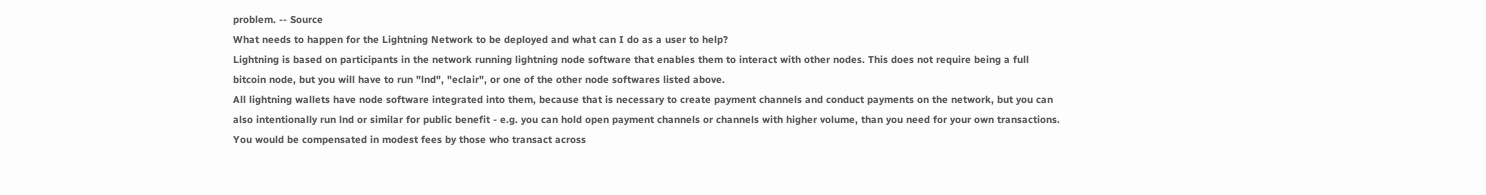problem. -- Source
What needs to happen for the Lightning Network to be deployed and what can I do as a user to help?
Lightning is based on participants in the network running lightning node software that enables them to interact with other nodes. This does not require being a full bitcoin node, but you will have to run "lnd", "eclair", or one of the other node softwares listed above.
All lightning wallets have node software integrated into them, because that is necessary to create payment channels and conduct payments on the network, but you can also intentionally run lnd or similar for public benefit - e.g. you can hold open payment channels or channels with higher volume, than you need for your own transactions. You would be compensated in modest fees by those who transact across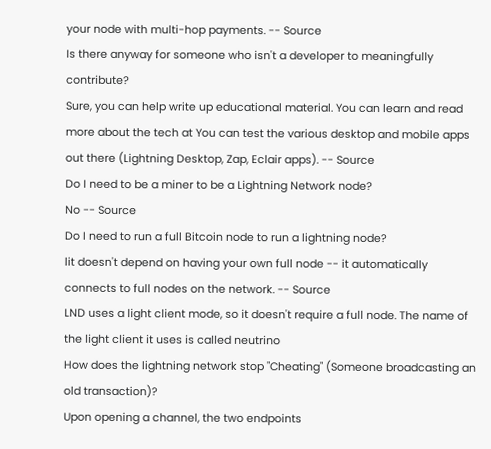your node with multi-hop payments. -- Source
Is there anyway for someone who isn't a developer to meaningfully contribute?
Sure, you can help write up educational material. You can learn and read more about the tech at You can test the various desktop and mobile apps out there (Lightning Desktop, Zap, Eclair apps). -- Source
Do I need to be a miner to be a Lightning Network node?
No -- Source
Do I need to run a full Bitcoin node to run a lightning node?
lit doesn't depend on having your own full node -- it automatically connects to full nodes on the network. -- Source
LND uses a light client mode, so it doesn't require a full node. The name of the light client it uses is called neutrino
How does the lightning network stop "Cheating" (Someone broadcasting an old transaction)?
Upon opening a channel, the two endpoints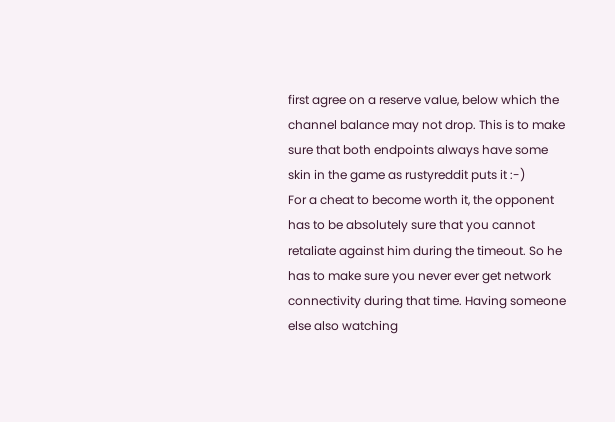first agree on a reserve value, below which the channel balance may not drop. This is to make sure that both endpoints always have some skin in the game as rustyreddit puts it :-)
For a cheat to become worth it, the opponent has to be absolutely sure that you cannot retaliate against him during the timeout. So he has to make sure you never ever get network connectivity during that time. Having someone else also watching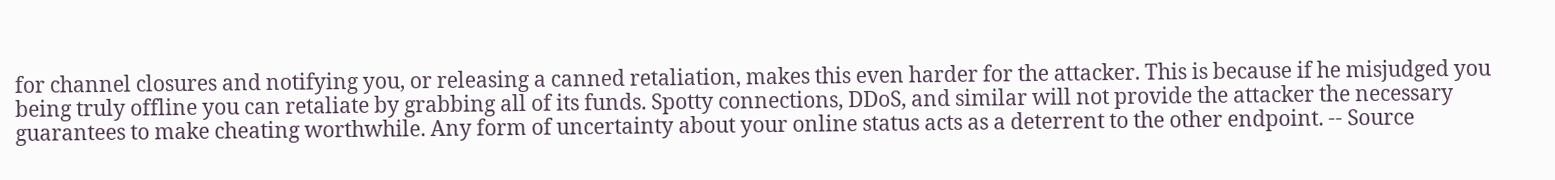for channel closures and notifying you, or releasing a canned retaliation, makes this even harder for the attacker. This is because if he misjudged you being truly offline you can retaliate by grabbing all of its funds. Spotty connections, DDoS, and similar will not provide the attacker the necessary guarantees to make cheating worthwhile. Any form of uncertainty about your online status acts as a deterrent to the other endpoint. -- Source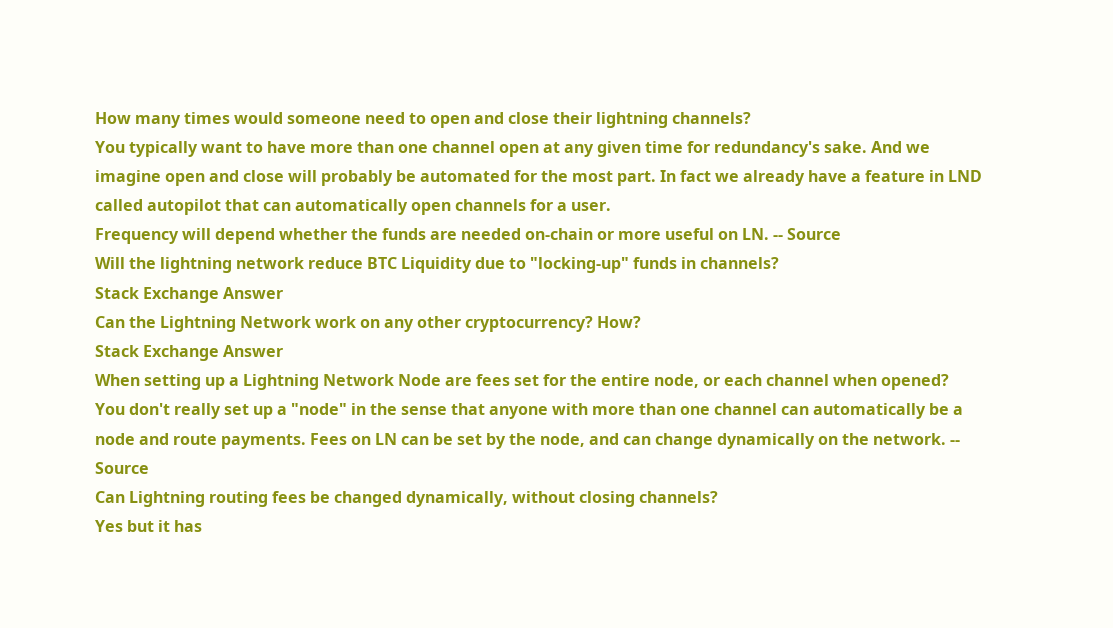How many times would someone need to open and close their lightning channels?
You typically want to have more than one channel open at any given time for redundancy's sake. And we imagine open and close will probably be automated for the most part. In fact we already have a feature in LND called autopilot that can automatically open channels for a user.
Frequency will depend whether the funds are needed on-chain or more useful on LN. -- Source
Will the lightning network reduce BTC Liquidity due to "locking-up" funds in channels?
Stack Exchange Answer
Can the Lightning Network work on any other cryptocurrency? How?
Stack Exchange Answer
When setting up a Lightning Network Node are fees set for the entire node, or each channel when opened?
You don't really set up a "node" in the sense that anyone with more than one channel can automatically be a node and route payments. Fees on LN can be set by the node, and can change dynamically on the network. -- Source
Can Lightning routing fees be changed dynamically, without closing channels?
Yes but it has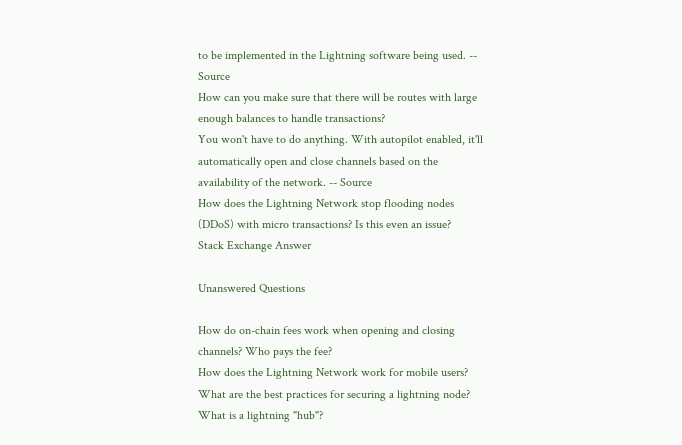to be implemented in the Lightning software being used. -- Source
How can you make sure that there will be routes with large enough balances to handle transactions?
You won't have to do anything. With autopilot enabled, it'll automatically open and close channels based on the availability of the network. -- Source
How does the Lightning Network stop flooding nodes (DDoS) with micro transactions? Is this even an issue?
Stack Exchange Answer

Unanswered Questions

How do on-chain fees work when opening and closing channels? Who pays the fee?
How does the Lightning Network work for mobile users?
What are the best practices for securing a lightning node?
What is a lightning "hub"?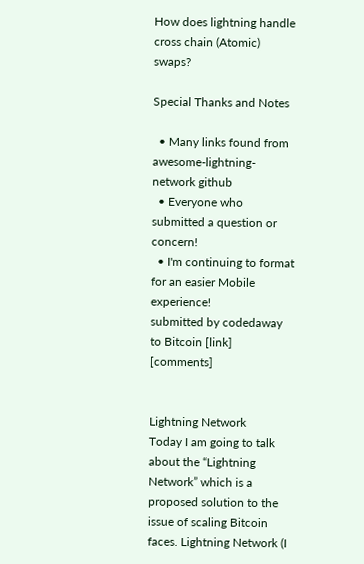How does lightning handle cross chain (Atomic) swaps?

Special Thanks and Notes

  • Many links found from awesome-lightning-network github
  • Everyone who submitted a question or concern!
  • I'm continuing to format for an easier Mobile experience!
submitted by codedaway to Bitcoin [link] [comments]


Lightning Network
Today I am going to talk about the “Lightning Network” which is a proposed solution to the issue of scaling Bitcoin faces. Lightning Network (I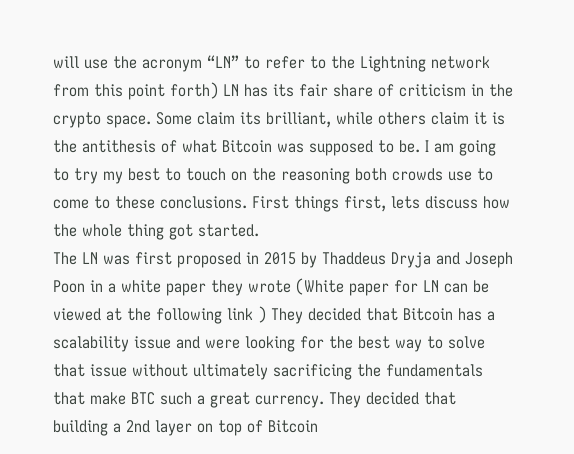will use the acronym “LN” to refer to the Lightning network from this point forth) LN has its fair share of criticism in the crypto space. Some claim its brilliant, while others claim it is the antithesis of what Bitcoin was supposed to be. I am going to try my best to touch on the reasoning both crowds use to come to these conclusions. First things first, lets discuss how the whole thing got started.
The LN was first proposed in 2015 by Thaddeus Dryja and Joseph Poon in a white paper they wrote (White paper for LN can be viewed at the following link ) They decided that Bitcoin has a scalability issue and were looking for the best way to solve that issue without ultimately sacrificing the fundamentals that make BTC such a great currency. They decided that building a 2nd layer on top of Bitcoin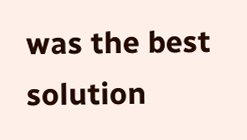was the best solution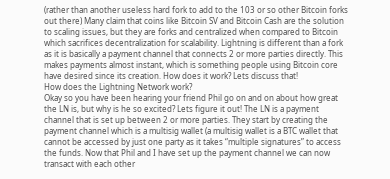(rather than another useless hard fork to add to the 103 or so other Bitcoin forks out there) Many claim that coins like Bitcoin SV and Bitcoin Cash are the solution to scaling issues, but they are forks and centralized when compared to Bitcoin which sacrifices decentralization for scalability. Lightning is different than a fork as it is basically a payment channel that connects 2 or more parties directly. This makes payments almost instant, which is something people using Bitcoin core have desired since its creation. How does it work? Lets discuss that!
How does the Lightning Network work?
Okay so you have been hearing your friend Phil go on and on about how great the LN is, but why is he so excited? Lets figure it out! The LN is a payment channel that is set up between 2 or more parties. They start by creating the payment channel which is a multisig wallet (a multisig wallet is a BTC wallet that cannot be accessed by just one party as it takes “multiple signatures” to access the funds. Now that Phil and I have set up the payment channel we can now transact with each other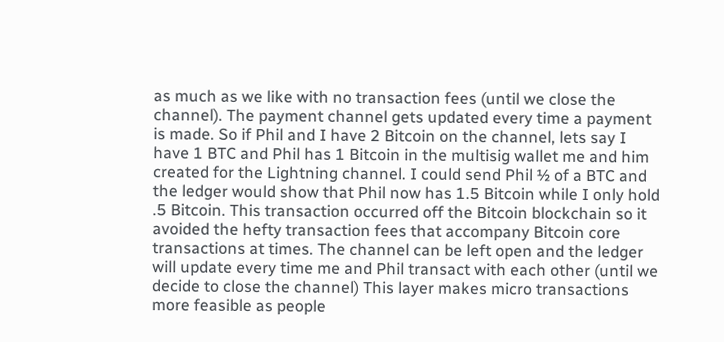as much as we like with no transaction fees (until we close the channel). The payment channel gets updated every time a payment is made. So if Phil and I have 2 Bitcoin on the channel, lets say I have 1 BTC and Phil has 1 Bitcoin in the multisig wallet me and him created for the Lightning channel. I could send Phil ½ of a BTC and the ledger would show that Phil now has 1.5 Bitcoin while I only hold .5 Bitcoin. This transaction occurred off the Bitcoin blockchain so it avoided the hefty transaction fees that accompany Bitcoin core transactions at times. The channel can be left open and the ledger will update every time me and Phil transact with each other (until we decide to close the channel) This layer makes micro transactions more feasible as people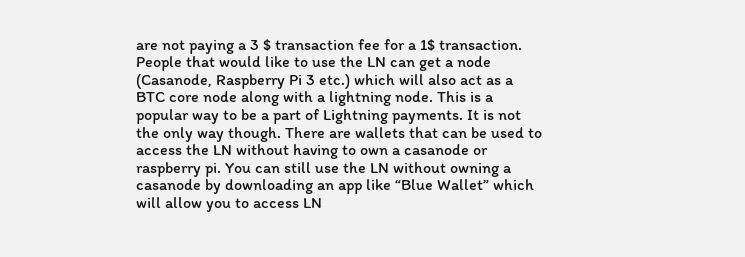are not paying a 3 $ transaction fee for a 1$ transaction.
People that would like to use the LN can get a node (Casanode, Raspberry Pi 3 etc.) which will also act as a BTC core node along with a lightning node. This is a popular way to be a part of Lightning payments. It is not the only way though. There are wallets that can be used to access the LN without having to own a casanode or raspberry pi. You can still use the LN without owning a casanode by downloading an app like “Blue Wallet” which will allow you to access LN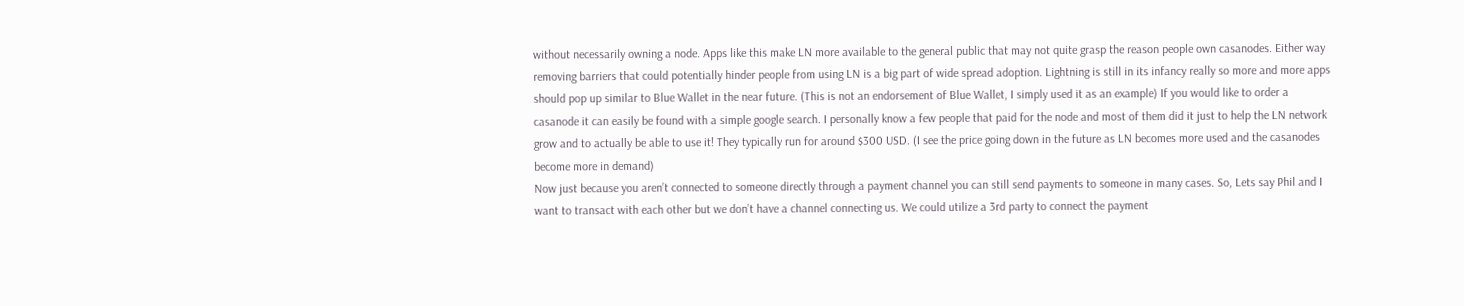without necessarily owning a node. Apps like this make LN more available to the general public that may not quite grasp the reason people own casanodes. Either way removing barriers that could potentially hinder people from using LN is a big part of wide spread adoption. Lightning is still in its infancy really so more and more apps should pop up similar to Blue Wallet in the near future. (This is not an endorsement of Blue Wallet, I simply used it as an example) If you would like to order a casanode it can easily be found with a simple google search. I personally know a few people that paid for the node and most of them did it just to help the LN network grow and to actually be able to use it! They typically run for around $300 USD. (I see the price going down in the future as LN becomes more used and the casanodes become more in demand)
Now just because you aren’t connected to someone directly through a payment channel you can still send payments to someone in many cases. So, Lets say Phil and I want to transact with each other but we don’t have a channel connecting us. We could utilize a 3rd party to connect the payment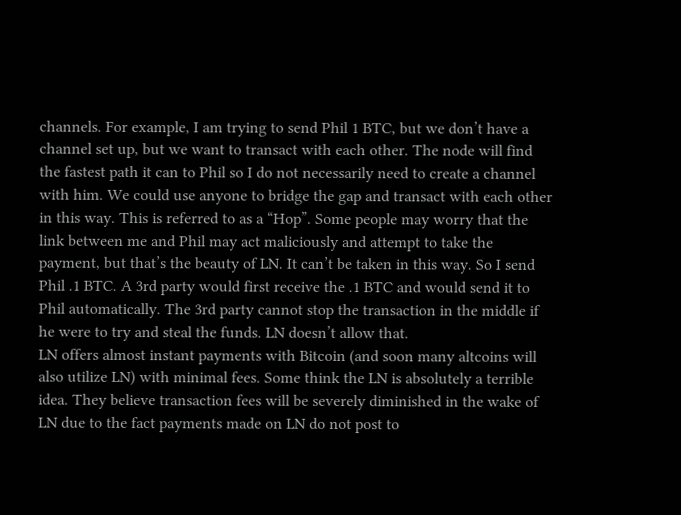channels. For example, I am trying to send Phil 1 BTC, but we don’t have a channel set up, but we want to transact with each other. The node will find the fastest path it can to Phil so I do not necessarily need to create a channel with him. We could use anyone to bridge the gap and transact with each other in this way. This is referred to as a “Hop”. Some people may worry that the link between me and Phil may act maliciously and attempt to take the payment, but that’s the beauty of LN. It can’t be taken in this way. So I send Phil .1 BTC. A 3rd party would first receive the .1 BTC and would send it to Phil automatically. The 3rd party cannot stop the transaction in the middle if he were to try and steal the funds. LN doesn’t allow that.
LN offers almost instant payments with Bitcoin (and soon many altcoins will also utilize LN) with minimal fees. Some think the LN is absolutely a terrible idea. They believe transaction fees will be severely diminished in the wake of LN due to the fact payments made on LN do not post to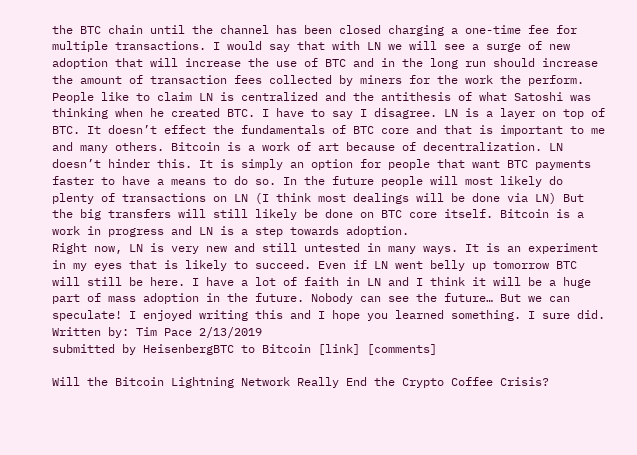the BTC chain until the channel has been closed charging a one-time fee for multiple transactions. I would say that with LN we will see a surge of new adoption that will increase the use of BTC and in the long run should increase the amount of transaction fees collected by miners for the work the perform. People like to claim LN is centralized and the antithesis of what Satoshi was thinking when he created BTC. I have to say I disagree. LN is a layer on top of BTC. It doesn’t effect the fundamentals of BTC core and that is important to me and many others. Bitcoin is a work of art because of decentralization. LN doesn’t hinder this. It is simply an option for people that want BTC payments faster to have a means to do so. In the future people will most likely do plenty of transactions on LN (I think most dealings will be done via LN) But the big transfers will still likely be done on BTC core itself. Bitcoin is a work in progress and LN is a step towards adoption.
Right now, LN is very new and still untested in many ways. It is an experiment in my eyes that is likely to succeed. Even if LN went belly up tomorrow BTC will still be here. I have a lot of faith in LN and I think it will be a huge part of mass adoption in the future. Nobody can see the future… But we can speculate! I enjoyed writing this and I hope you learned something. I sure did.
Written by: Tim Pace 2/13/2019
submitted by HeisenbergBTC to Bitcoin [link] [comments]

Will the Bitcoin Lightning Network Really End the Crypto Coffee Crisis?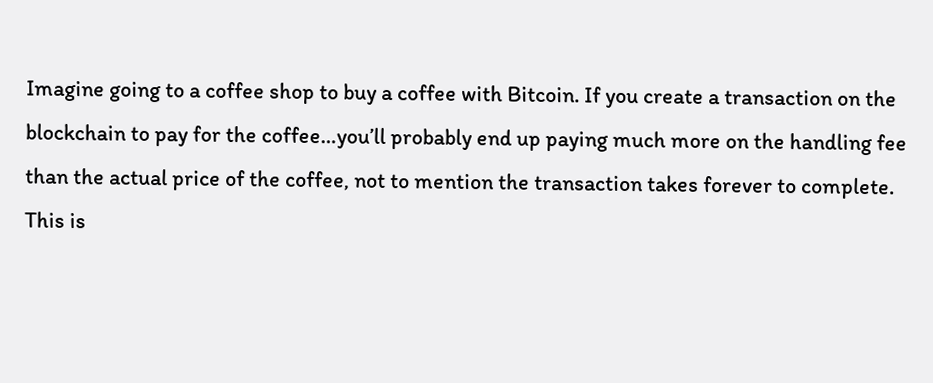Imagine going to a coffee shop to buy a coffee with Bitcoin. If you create a transaction on the blockchain to pay for the coffee…you’ll probably end up paying much more on the handling fee than the actual price of the coffee, not to mention the transaction takes forever to complete.
This is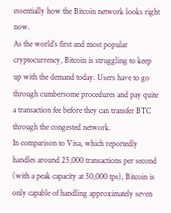essentially how the Bitcoin network looks right now.
As the world’s first and most popular cryptocurrency, Bitcoin is struggling to keep up with the demand today. Users have to go through cumbersome procedures and pay quite a transaction fee before they can transfer BTC through the congested network.
In comparison to Visa, which reportedly handles around 25,000 transactions per second (with a peak capacity at 50,000 tps), Bitcoin is only capable of handling approximately seven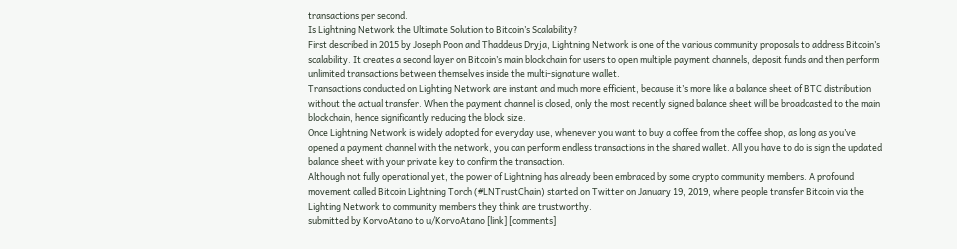transactions per second.
Is Lightning Network the Ultimate Solution to Bitcoin’s Scalability?
First described in 2015 by Joseph Poon and Thaddeus Dryja, Lightning Network is one of the various community proposals to address Bitcoin’s scalability. It creates a second layer on Bitcoin’s main blockchain for users to open multiple payment channels, deposit funds and then perform unlimited transactions between themselves inside the multi-signature wallet.
Transactions conducted on Lighting Network are instant and much more efficient, because it’s more like a balance sheet of BTC distribution without the actual transfer. When the payment channel is closed, only the most recently signed balance sheet will be broadcasted to the main blockchain, hence significantly reducing the block size.
Once Lightning Network is widely adopted for everyday use, whenever you want to buy a coffee from the coffee shop, as long as you’ve opened a payment channel with the network, you can perform endless transactions in the shared wallet. All you have to do is sign the updated balance sheet with your private key to confirm the transaction.
Although not fully operational yet, the power of Lightning has already been embraced by some crypto community members. A profound movement called Bitcoin Lightning Torch (#LNTrustChain) started on Twitter on January 19, 2019, where people transfer Bitcoin via the Lighting Network to community members they think are trustworthy.
submitted by KorvoAtano to u/KorvoAtano [link] [comments]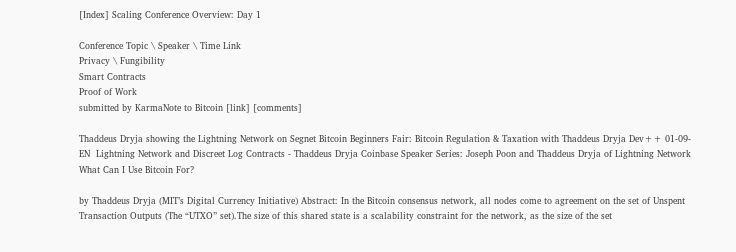[Index] Scaling Conference Overview: Day 1

Conference Topic \ Speaker \ Time Link
Privacy \ Fungibility
Smart Contracts
Proof of Work
submitted by KarmaNote to Bitcoin [link] [comments]

Thaddeus Dryja showing the Lightning Network on Segnet Bitcoin Beginners Fair: Bitcoin Regulation & Taxation with Thaddeus Dryja Dev++ 01-09-EN  Lightning Network and Discreet Log Contracts - Thaddeus Dryja Coinbase Speaker Series: Joseph Poon and Thaddeus Dryja of Lightning Network What Can I Use Bitcoin For?

by Thaddeus Dryja (MIT’s Digital Currency Initiative) Abstract: In the Bitcoin consensus network, all nodes come to agreement on the set of Unspent Transaction Outputs (The “UTXO” set).The size of this shared state is a scalability constraint for the network, as the size of the set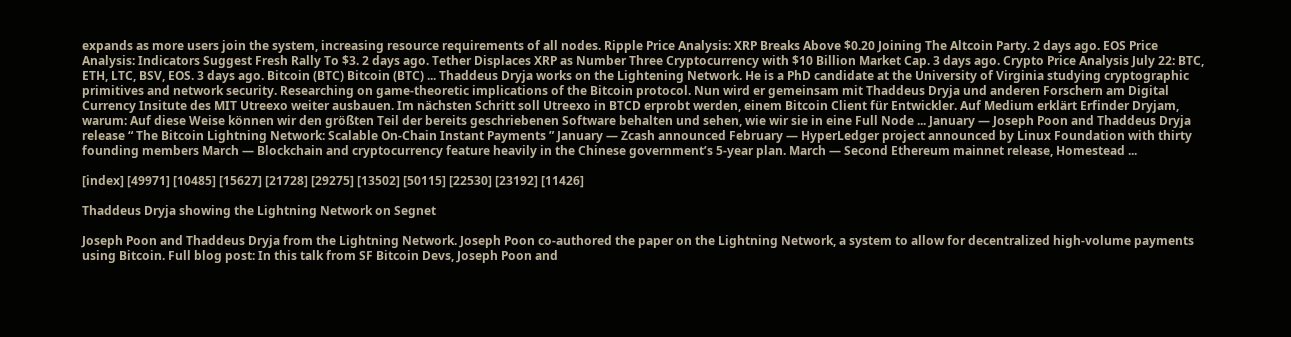expands as more users join the system, increasing resource requirements of all nodes. Ripple Price Analysis: XRP Breaks Above $0.20 Joining The Altcoin Party. 2 days ago. EOS Price Analysis: Indicators Suggest Fresh Rally To $3. 2 days ago. Tether Displaces XRP as Number Three Cryptocurrency with $10 Billion Market Cap. 3 days ago. Crypto Price Analysis July 22: BTC, ETH, LTC, BSV, EOS. 3 days ago. Bitcoin (BTC) Bitcoin (BTC) ... Thaddeus Dryja works on the Lightening Network. He is a PhD candidate at the University of Virginia studying cryptographic primitives and network security. Researching on game-theoretic implications of the Bitcoin protocol. Nun wird er gemeinsam mit Thaddeus Dryja und anderen Forschern am Digital Currency Insitute des MIT Utreexo weiter ausbauen. Im nächsten Schritt soll Utreexo in BTCD erprobt werden, einem Bitcoin Client für Entwickler. Auf Medium erklärt Erfinder Dryjam, warum: Auf diese Weise können wir den größten Teil der bereits geschriebenen Software behalten und sehen, wie wir sie in eine Full Node ... January — Joseph Poon and Thaddeus Dryja release “ The Bitcoin Lightning Network: Scalable On-Chain Instant Payments ” January — Zcash announced February — HyperLedger project announced by Linux Foundation with thirty founding members March — Blockchain and cryptocurrency feature heavily in the Chinese government’s 5-year plan. March — Second Ethereum mainnet release, Homestead ...

[index] [49971] [10485] [15627] [21728] [29275] [13502] [50115] [22530] [23192] [11426]

Thaddeus Dryja showing the Lightning Network on Segnet

Joseph Poon and Thaddeus Dryja from the Lightning Network. Joseph Poon co-authored the paper on the Lightning Network, a system to allow for decentralized high-volume payments using Bitcoin. Full blog post: In this talk from SF Bitcoin Devs, Joseph Poon and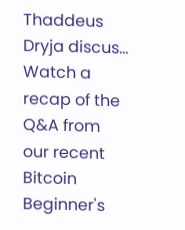Thaddeus Dryja discus... Watch a recap of the Q&A from our recent Bitcoin Beginner's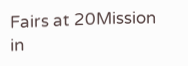Fairs at 20Mission in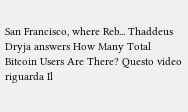San Francisco, where Reb... Thaddeus Dryja answers How Many Total Bitcoin Users Are There? Questo video riguarda Il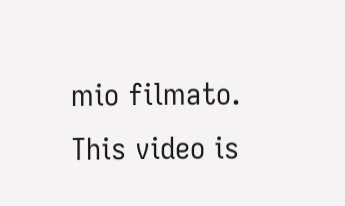mio filmato. This video is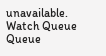unavailable. Watch Queue Queue